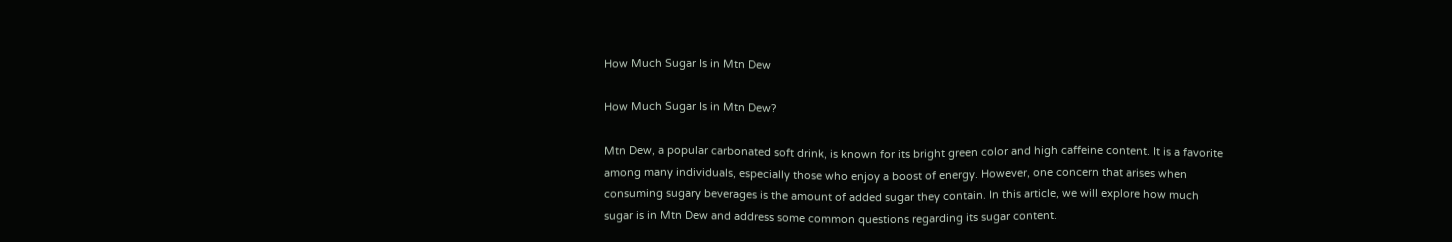How Much Sugar Is in Mtn Dew

How Much Sugar Is in Mtn Dew?

Mtn Dew, a popular carbonated soft drink, is known for its bright green color and high caffeine content. It is a favorite among many individuals, especially those who enjoy a boost of energy. However, one concern that arises when consuming sugary beverages is the amount of added sugar they contain. In this article, we will explore how much sugar is in Mtn Dew and address some common questions regarding its sugar content.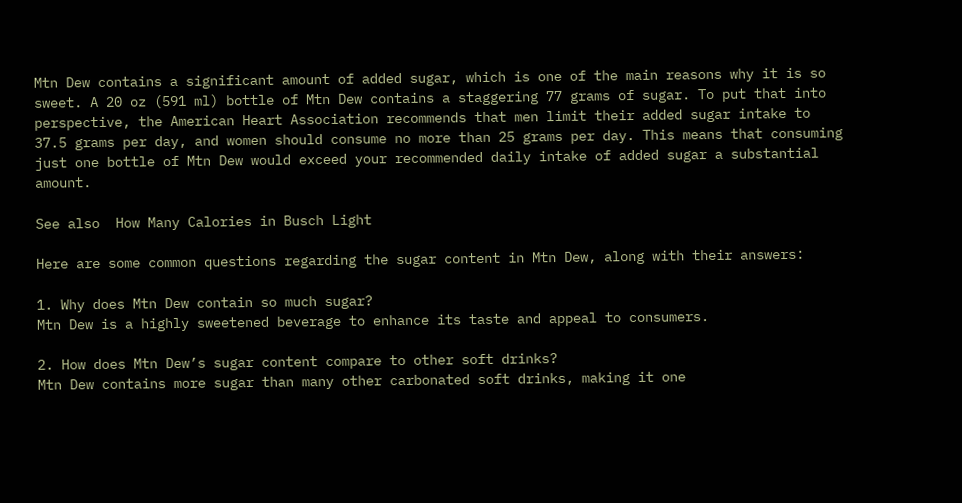Mtn Dew contains a significant amount of added sugar, which is one of the main reasons why it is so sweet. A 20 oz (591 ml) bottle of Mtn Dew contains a staggering 77 grams of sugar. To put that into perspective, the American Heart Association recommends that men limit their added sugar intake to 37.5 grams per day, and women should consume no more than 25 grams per day. This means that consuming just one bottle of Mtn Dew would exceed your recommended daily intake of added sugar a substantial amount.

See also  How Many Calories in Busch Light

Here are some common questions regarding the sugar content in Mtn Dew, along with their answers:

1. Why does Mtn Dew contain so much sugar?
Mtn Dew is a highly sweetened beverage to enhance its taste and appeal to consumers.

2. How does Mtn Dew’s sugar content compare to other soft drinks?
Mtn Dew contains more sugar than many other carbonated soft drinks, making it one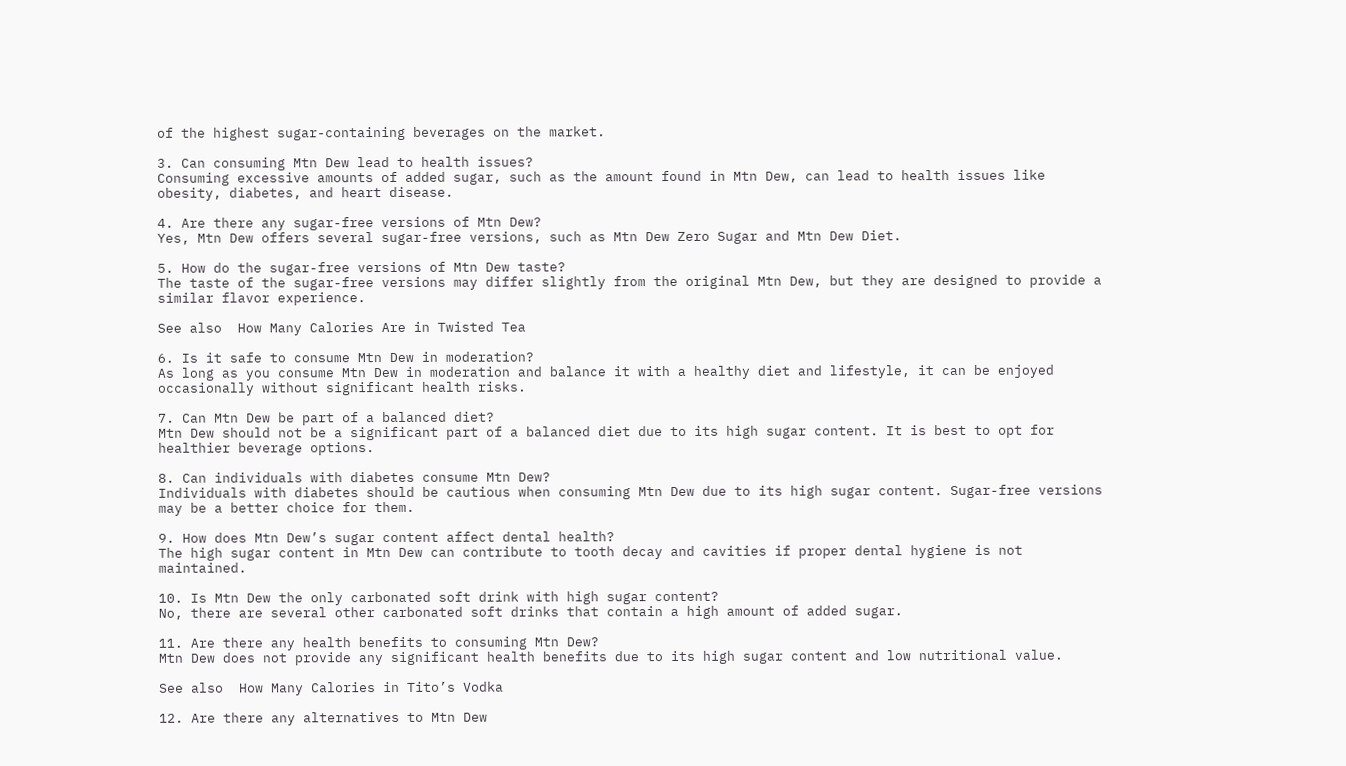of the highest sugar-containing beverages on the market.

3. Can consuming Mtn Dew lead to health issues?
Consuming excessive amounts of added sugar, such as the amount found in Mtn Dew, can lead to health issues like obesity, diabetes, and heart disease.

4. Are there any sugar-free versions of Mtn Dew?
Yes, Mtn Dew offers several sugar-free versions, such as Mtn Dew Zero Sugar and Mtn Dew Diet.

5. How do the sugar-free versions of Mtn Dew taste?
The taste of the sugar-free versions may differ slightly from the original Mtn Dew, but they are designed to provide a similar flavor experience.

See also  How Many Calories Are in Twisted Tea

6. Is it safe to consume Mtn Dew in moderation?
As long as you consume Mtn Dew in moderation and balance it with a healthy diet and lifestyle, it can be enjoyed occasionally without significant health risks.

7. Can Mtn Dew be part of a balanced diet?
Mtn Dew should not be a significant part of a balanced diet due to its high sugar content. It is best to opt for healthier beverage options.

8. Can individuals with diabetes consume Mtn Dew?
Individuals with diabetes should be cautious when consuming Mtn Dew due to its high sugar content. Sugar-free versions may be a better choice for them.

9. How does Mtn Dew’s sugar content affect dental health?
The high sugar content in Mtn Dew can contribute to tooth decay and cavities if proper dental hygiene is not maintained.

10. Is Mtn Dew the only carbonated soft drink with high sugar content?
No, there are several other carbonated soft drinks that contain a high amount of added sugar.

11. Are there any health benefits to consuming Mtn Dew?
Mtn Dew does not provide any significant health benefits due to its high sugar content and low nutritional value.

See also  How Many Calories in Tito’s Vodka

12. Are there any alternatives to Mtn Dew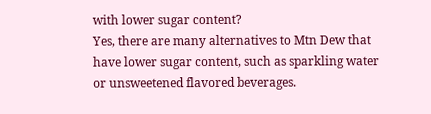with lower sugar content?
Yes, there are many alternatives to Mtn Dew that have lower sugar content, such as sparkling water or unsweetened flavored beverages.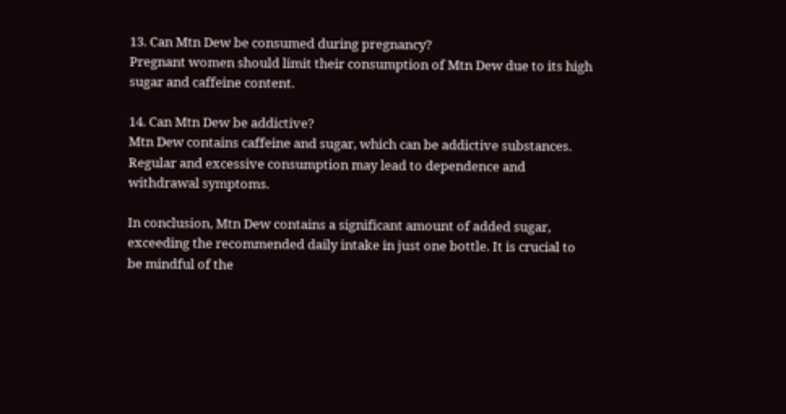13. Can Mtn Dew be consumed during pregnancy?
Pregnant women should limit their consumption of Mtn Dew due to its high sugar and caffeine content.

14. Can Mtn Dew be addictive?
Mtn Dew contains caffeine and sugar, which can be addictive substances. Regular and excessive consumption may lead to dependence and withdrawal symptoms.

In conclusion, Mtn Dew contains a significant amount of added sugar, exceeding the recommended daily intake in just one bottle. It is crucial to be mindful of the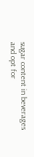sugar content in beverages and opt for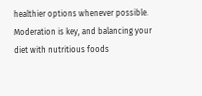healthier options whenever possible. Moderation is key, and balancing your diet with nutritious foods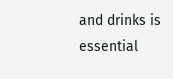and drinks is essential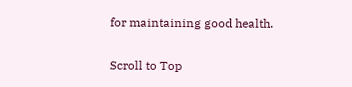for maintaining good health.

Scroll to Top